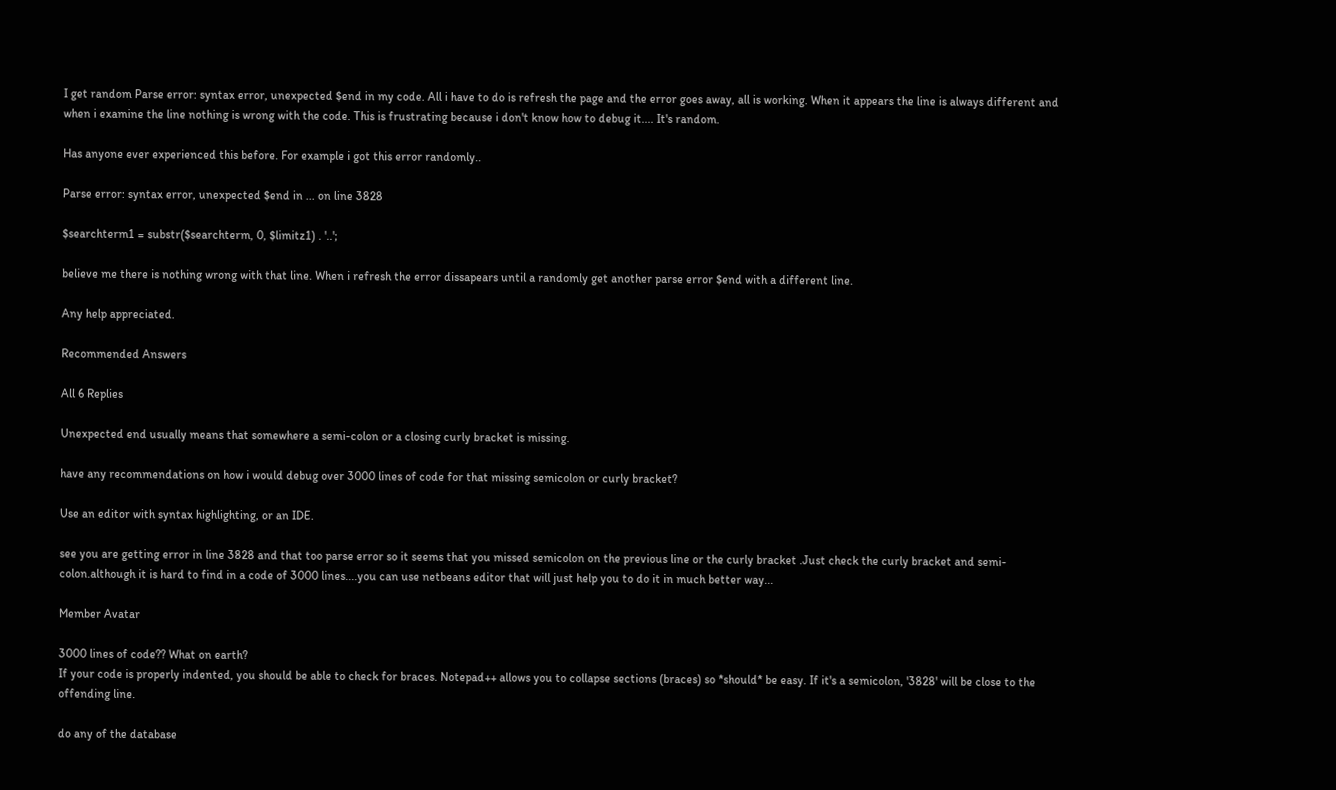I get random Parse error: syntax error, unexpected $end in my code. All i have to do is refresh the page and the error goes away, all is working. When it appears the line is always different and when i examine the line nothing is wrong with the code. This is frustrating because i don't know how to debug it.... It's random.

Has anyone ever experienced this before. For example i got this error randomly..

Parse error: syntax error, unexpected $end in ... on line 3828

$searchterm1 = substr($searchterm, 0, $limitz1) . '..';

believe me there is nothing wrong with that line. When i refresh the error dissapears until a randomly get another parse error $end with a different line.

Any help appreciated.

Recommended Answers

All 6 Replies

Unexpected end usually means that somewhere a semi-colon or a closing curly bracket is missing.

have any recommendations on how i would debug over 3000 lines of code for that missing semicolon or curly bracket?

Use an editor with syntax highlighting, or an IDE.

see you are getting error in line 3828 and that too parse error so it seems that you missed semicolon on the previous line or the curly bracket .Just check the curly bracket and semi-colon.although it is hard to find in a code of 3000 lines....you can use netbeans editor that will just help you to do it in much better way...

Member Avatar

3000 lines of code?? What on earth?
If your code is properly indented, you should be able to check for braces. Notepad++ allows you to collapse sections (braces) so *should* be easy. If it's a semicolon, '3828' will be close to the offending line.

do any of the database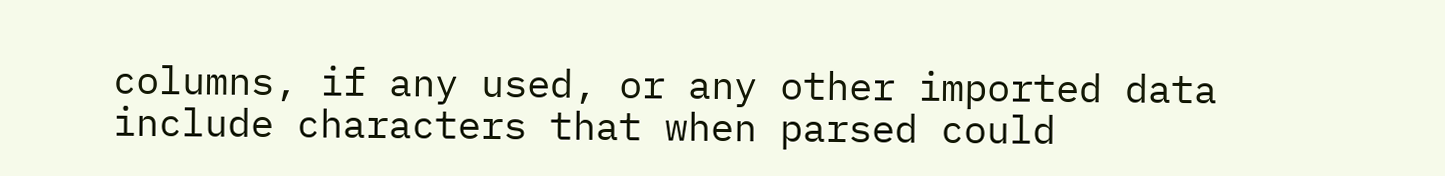columns, if any used, or any other imported data include characters that when parsed could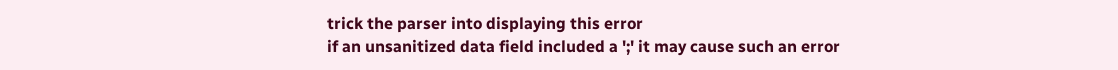trick the parser into displaying this error
if an unsanitized data field included a ';' it may cause such an error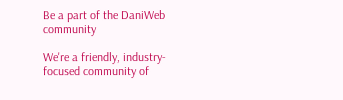Be a part of the DaniWeb community

We're a friendly, industry-focused community of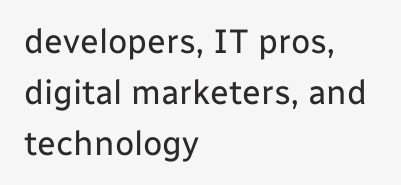developers, IT pros, digital marketers, and technology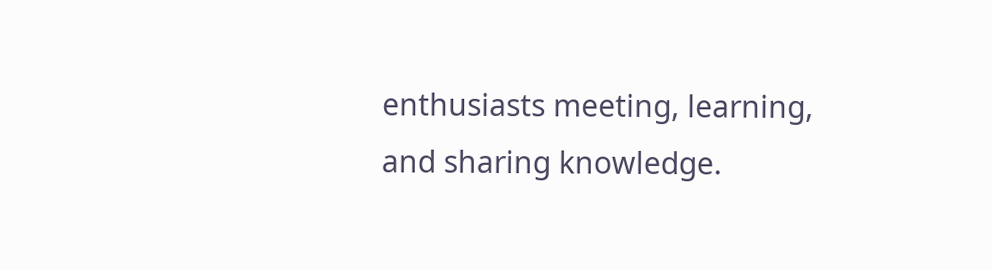enthusiasts meeting, learning, and sharing knowledge.